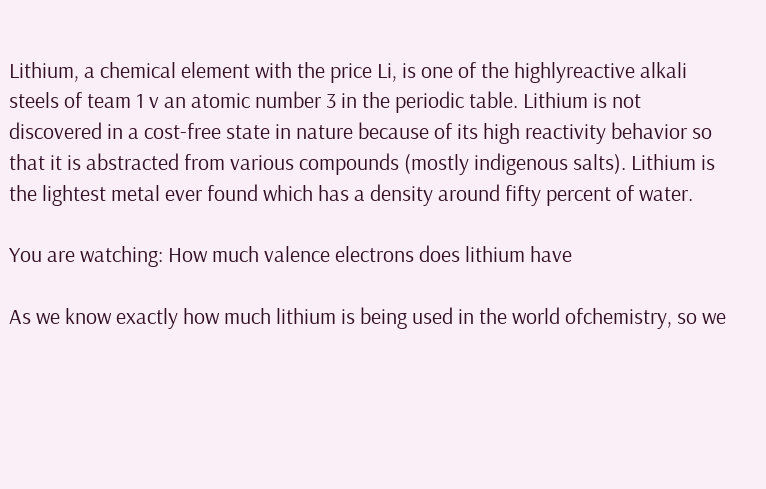Lithium, a chemical element with the price Li, is one of the highlyreactive alkali steels of team 1 v an atomic number 3 in the periodic table. Lithium is not discovered in a cost-free state in nature because of its high reactivity behavior so that it is abstracted from various compounds (mostly indigenous salts). Lithium is the lightest metal ever found which has a density around fifty percent of water.

You are watching: How much valence electrons does lithium have

As we know exactly how much lithium is being used in the world ofchemistry, so we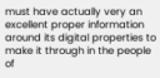must have actually very an excellent proper information around its digital properties to make it through in the people of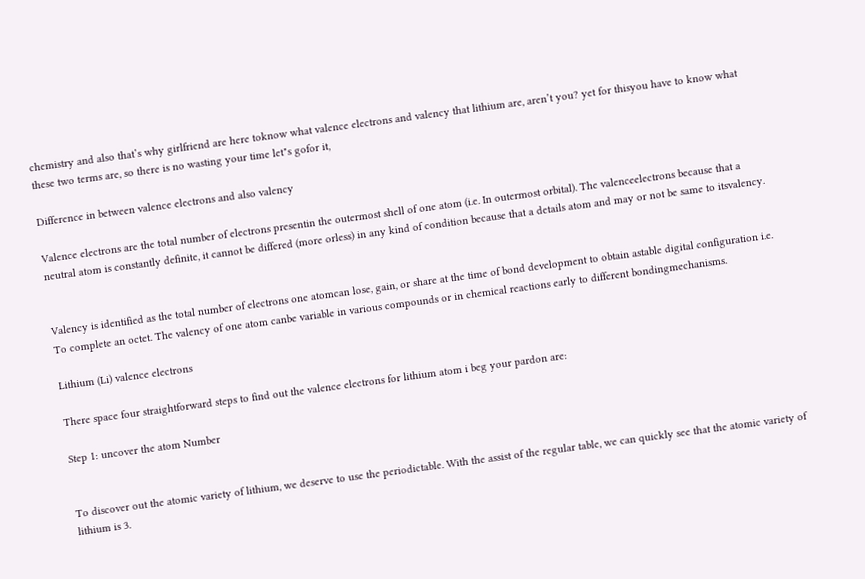chemistry and also that’s why girlfriend are here toknow what valence electrons and valency that lithium are, aren’t you? yet for thisyou have to know what these two terms are, so there is no wasting your time let"s gofor it,

Difference in between valence electrons and also valency

Valence electrons are the total number of electrons presentin the outermost shell of one atom (i.e. In outermost orbital). The valenceelectrons because that a neutral atom is constantly definite, it cannot be differed (more orless) in any kind of condition because that a details atom and may or not be same to itsvalency.


Valency is identified as the total number of electrons one atomcan lose, gain, or share at the time of bond development to obtain astable digital configuration i.e. To complete an octet. The valency of one atom canbe variable in various compounds or in chemical reactions early to different bondingmechanisms.

Lithium (Li) valence electrons

There space four straightforward steps to find out the valence electrons for lithium atom i beg your pardon are:

Step 1: uncover the atom Number


To discover out the atomic variety of lithium, we deserve to use the periodictable. With the assist of the regular table, we can quickly see that the atomic variety of lithium is 3.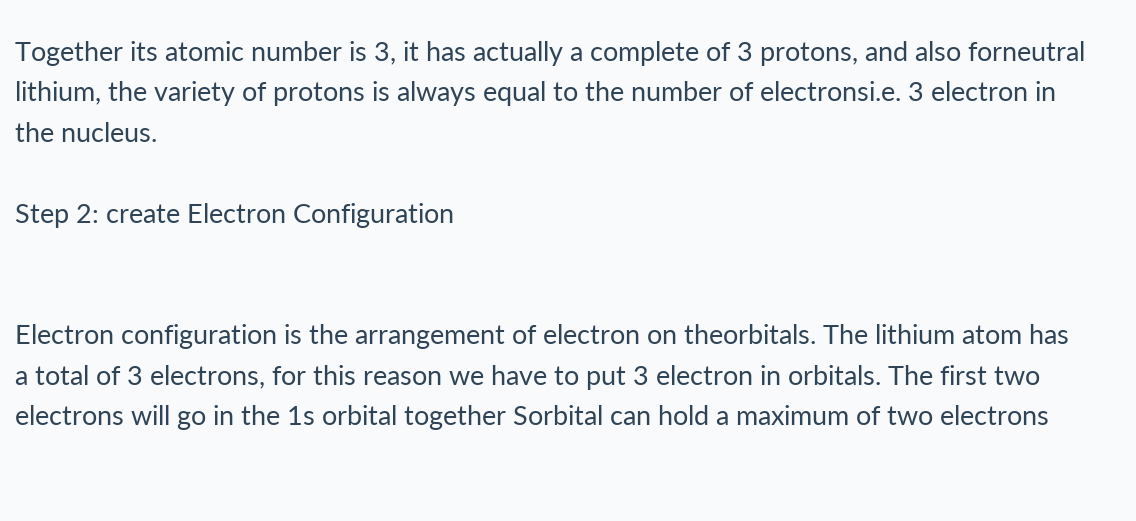Together its atomic number is 3, it has actually a complete of 3 protons, and also forneutral lithium, the variety of protons is always equal to the number of electronsi.e. 3 electron in the nucleus.

Step 2: create Electron Configuration


Electron configuration is the arrangement of electron on theorbitals. The lithium atom has a total of 3 electrons, for this reason we have to put 3 electron in orbitals. The first two electrons will go in the 1s orbital together Sorbital can hold a maximum of two electrons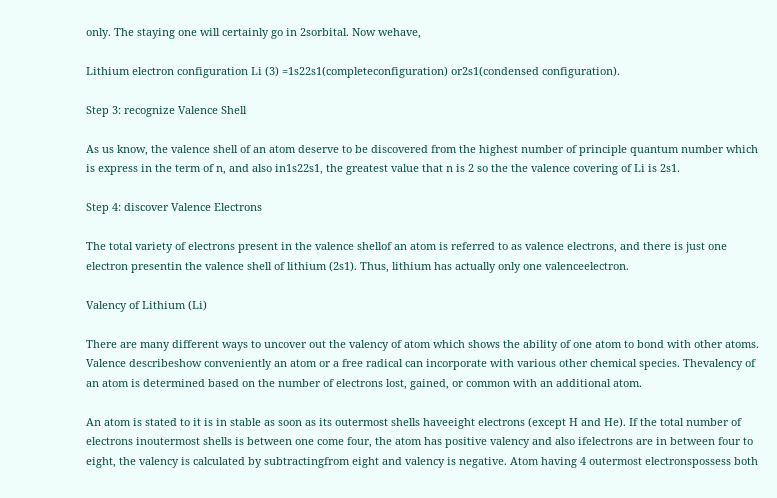only. The staying one will certainly go in 2sorbital. Now wehave,

Lithium electron configuration Li (3) =1s22s1(completeconfiguration) or2s1(condensed configuration).

Step 3: recognize Valence Shell

As us know, the valence shell of an atom deserve to be discovered from the highest number of principle quantum number which is express in the term of n, and also in1s22s1, the greatest value that n is 2 so the the valence covering of Li is 2s1.

Step 4: discover Valence Electrons

The total variety of electrons present in the valence shellof an atom is referred to as valence electrons, and there is just one electron presentin the valence shell of lithium (2s1). Thus, lithium has actually only one valenceelectron.

Valency of Lithium (Li)

There are many different ways to uncover out the valency of atom which shows the ability of one atom to bond with other atoms. Valence describeshow conveniently an atom or a free radical can incorporate with various other chemical species. Thevalency of an atom is determined based on the number of electrons lost, gained, or common with an additional atom.

An atom is stated to it is in stable as soon as its outermost shells haveeight electrons (except H and He). If the total number of electrons inoutermost shells is between one come four, the atom has positive valency and also ifelectrons are in between four to eight, the valency is calculated by subtractingfrom eight and valency is negative. Atom having 4 outermost electronspossess both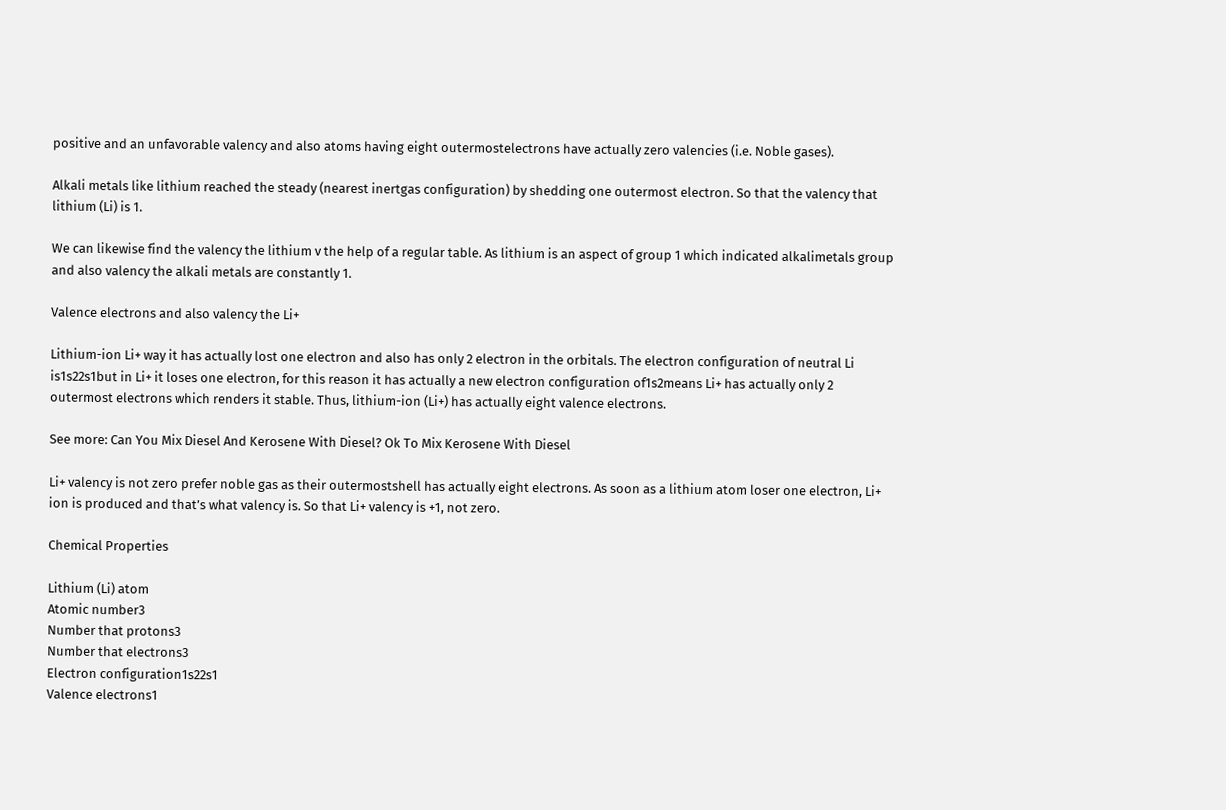positive and an unfavorable valency and also atoms having eight outermostelectrons have actually zero valencies (i.e. Noble gases).

Alkali metals like lithium reached the steady (nearest inertgas configuration) by shedding one outermost electron. So that the valency that lithium (Li) is 1.

We can likewise find the valency the lithium v the help of a regular table. As lithium is an aspect of group 1 which indicated alkalimetals group and also valency the alkali metals are constantly 1.

Valence electrons and also valency the Li+

Lithium-ion Li+ way it has actually lost one electron and also has only 2 electron in the orbitals. The electron configuration of neutral Li is1s22s1but in Li+ it loses one electron, for this reason it has actually a new electron configuration of1s2means Li+ has actually only 2 outermost electrons which renders it stable. Thus, lithium-ion (Li+) has actually eight valence electrons.

See more: Can You Mix Diesel And Kerosene With Diesel? Ok To Mix Kerosene With Diesel

Li+ valency is not zero prefer noble gas as their outermostshell has actually eight electrons. As soon as a lithium atom loser one electron, Li+ ion is produced and that’s what valency is. So that Li+ valency is +1, not zero.

Chemical Properties

Lithium (Li) atom
Atomic number3
Number that protons3
Number that electrons3
Electron configuration1s22s1
Valence electrons1